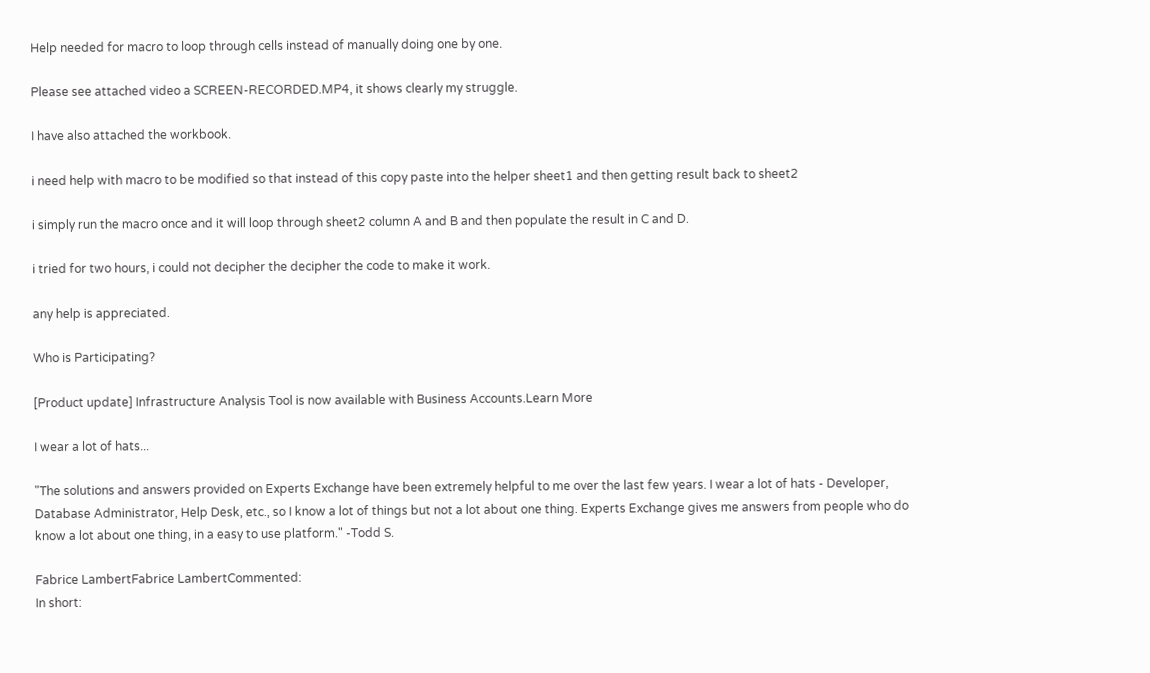Help needed for macro to loop through cells instead of manually doing one by one.

Please see attached video a SCREEN-RECORDED.MP4, it shows clearly my struggle.

I have also attached the workbook.

i need help with macro to be modified so that instead of this copy paste into the helper sheet1 and then getting result back to sheet2

i simply run the macro once and it will loop through sheet2 column A and B and then populate the result in C and D.

i tried for two hours, i could not decipher the decipher the code to make it work.

any help is appreciated.

Who is Participating?

[Product update] Infrastructure Analysis Tool is now available with Business Accounts.Learn More

I wear a lot of hats...

"The solutions and answers provided on Experts Exchange have been extremely helpful to me over the last few years. I wear a lot of hats - Developer, Database Administrator, Help Desk, etc., so I know a lot of things but not a lot about one thing. Experts Exchange gives me answers from people who do know a lot about one thing, in a easy to use platform." -Todd S.

Fabrice LambertFabrice LambertCommented:
In short: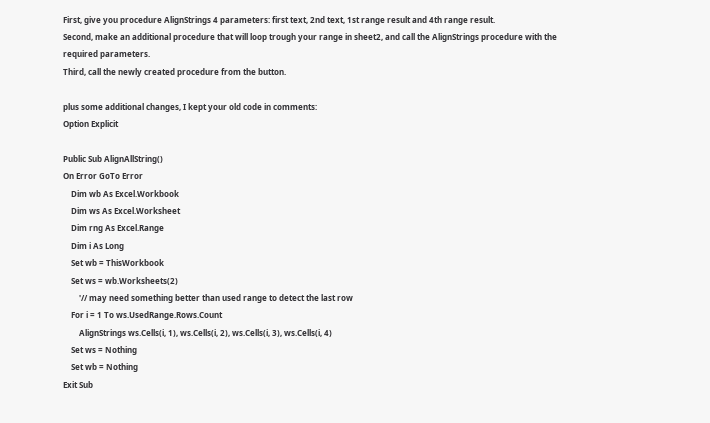First, give you procedure AlignStrings 4 parameters: first text, 2nd text, 1st range result and 4th range result.
Second, make an additional procedure that will loop trough your range in sheet2, and call the AlignStrings procedure with the required parameters.
Third, call the newly created procedure from the button.

plus some additional changes, I kept your old code in comments:
Option Explicit

Public Sub AlignAllString()
On Error GoTo Error
    Dim wb As Excel.Workbook
    Dim ws As Excel.Worksheet
    Dim rng As Excel.Range
    Dim i As Long
    Set wb = ThisWorkbook
    Set ws = wb.Worksheets(2)
        '// may need something better than used range to detect the last row
    For i = 1 To ws.UsedRange.Rows.Count
        AlignStrings ws.Cells(i, 1), ws.Cells(i, 2), ws.Cells(i, 3), ws.Cells(i, 4)
    Set ws = Nothing
    Set wb = Nothing
Exit Sub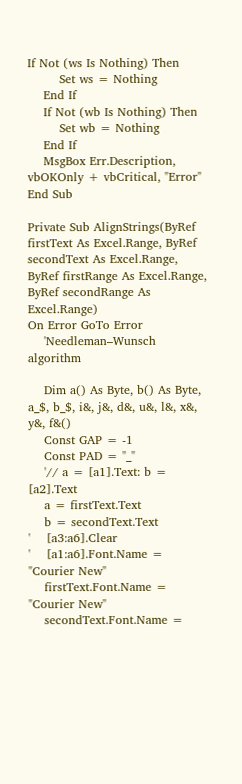If Not (ws Is Nothing) Then
        Set ws = Nothing
    End If
    If Not (wb Is Nothing) Then
        Set wb = Nothing
    End If
    MsgBox Err.Description, vbOKOnly + vbCritical, "Error"
End Sub

Private Sub AlignStrings(ByRef firstText As Excel.Range, ByRef secondText As Excel.Range, ByRef firstRange As Excel.Range, ByRef secondRange As Excel.Range)
On Error GoTo Error
    'Needleman–Wunsch algorithm

    Dim a() As Byte, b() As Byte, a_$, b_$, i&, j&, d&, u&, l&, x&, y&, f&()
    Const GAP = -1
    Const PAD = "_"
    '// a = [a1].Text: b = [a2].Text
    a = firstText.Text
    b = secondText.Text
'    [a3:a6].Clear
'    [a1:a6].Font.Name = "Courier New"
    firstText.Font.Name = "Courier New"
    secondText.Font.Name =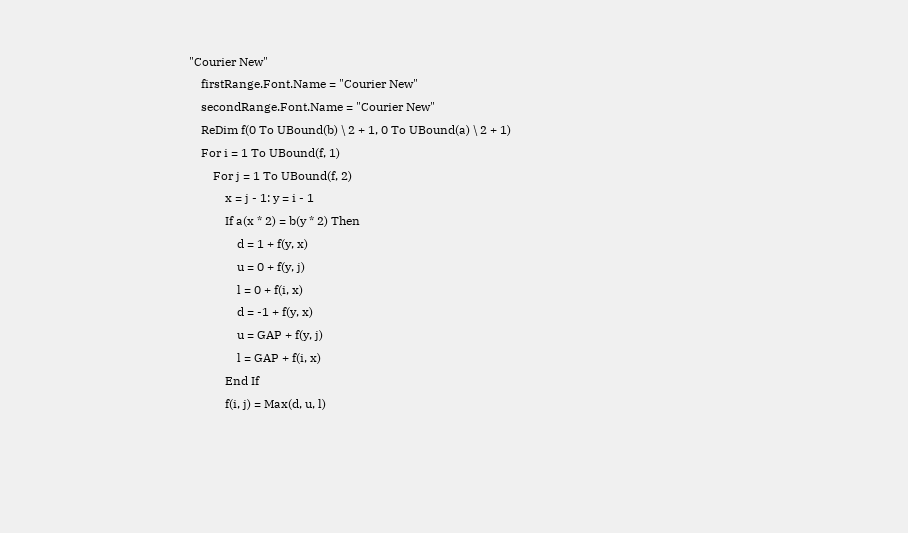"Courier New"
    firstRange.Font.Name = "Courier New"
    secondRange.Font.Name = "Courier New"
    ReDim f(0 To UBound(b) \ 2 + 1, 0 To UBound(a) \ 2 + 1)
    For i = 1 To UBound(f, 1)
        For j = 1 To UBound(f, 2)
            x = j - 1: y = i - 1
            If a(x * 2) = b(y * 2) Then
                d = 1 + f(y, x)
                u = 0 + f(y, j)
                l = 0 + f(i, x)
                d = -1 + f(y, x)
                u = GAP + f(y, j)
                l = GAP + f(i, x)
            End If
            f(i, j) = Max(d, u, l)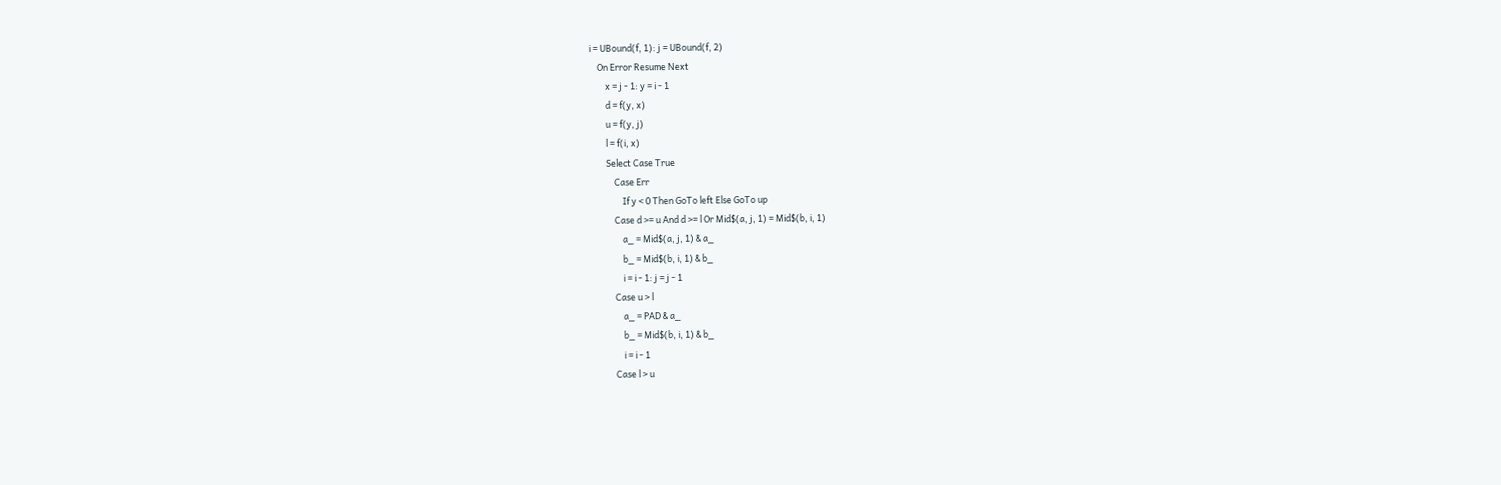i = UBound(f, 1): j = UBound(f, 2)
    On Error Resume Next
        x = j - 1: y = i - 1
        d = f(y, x)
        u = f(y, j)
        l = f(i, x)
        Select Case True
            Case Err
                If y < 0 Then GoTo left Else GoTo up
            Case d >= u And d >= l Or Mid$(a, j, 1) = Mid$(b, i, 1)
                a_ = Mid$(a, j, 1) & a_
                b_ = Mid$(b, i, 1) & b_
                i = i - 1: j = j - 1
            Case u > l
                a_ = PAD & a_
                b_ = Mid$(b, i, 1) & b_
                i = i - 1
            Case l > u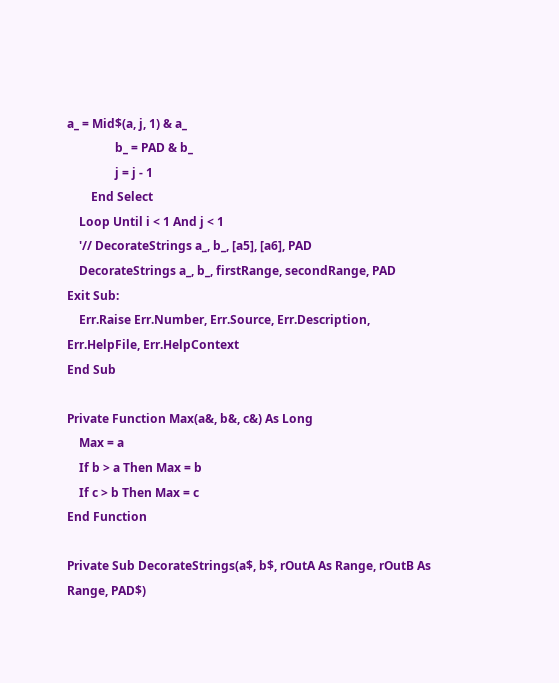a_ = Mid$(a, j, 1) & a_
                b_ = PAD & b_
                j = j - 1
        End Select
    Loop Until i < 1 And j < 1
    '// DecorateStrings a_, b_, [a5], [a6], PAD
    DecorateStrings a_, b_, firstRange, secondRange, PAD
Exit Sub:
    Err.Raise Err.Number, Err.Source, Err.Description, Err.HelpFile, Err.HelpContext
End Sub

Private Function Max(a&, b&, c&) As Long
    Max = a
    If b > a Then Max = b
    If c > b Then Max = c
End Function

Private Sub DecorateStrings(a$, b$, rOutA As Range, rOutB As Range, PAD$)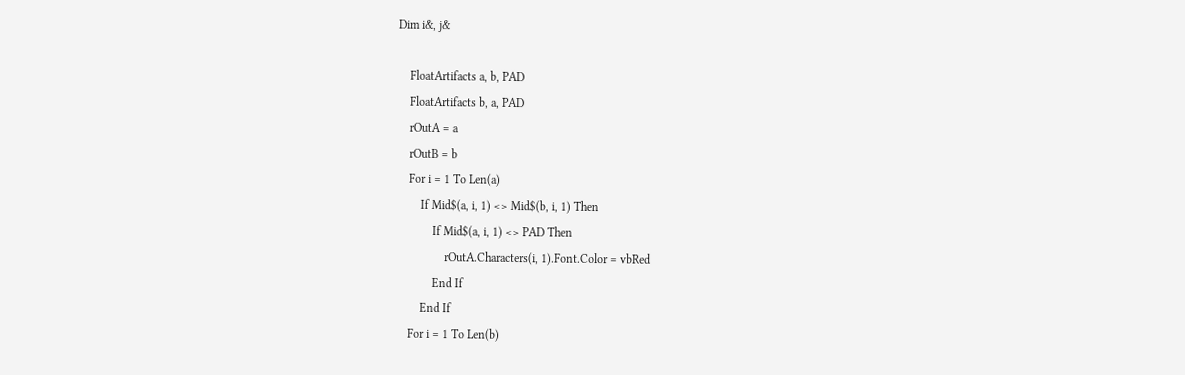Dim i&, j&

    FloatArtifacts a, b, PAD
    FloatArtifacts b, a, PAD
    rOutA = a
    rOutB = b
    For i = 1 To Len(a)
        If Mid$(a, i, 1) <> Mid$(b, i, 1) Then
            If Mid$(a, i, 1) <> PAD Then
                rOutA.Characters(i, 1).Font.Color = vbRed
            End If
        End If
    For i = 1 To Len(b)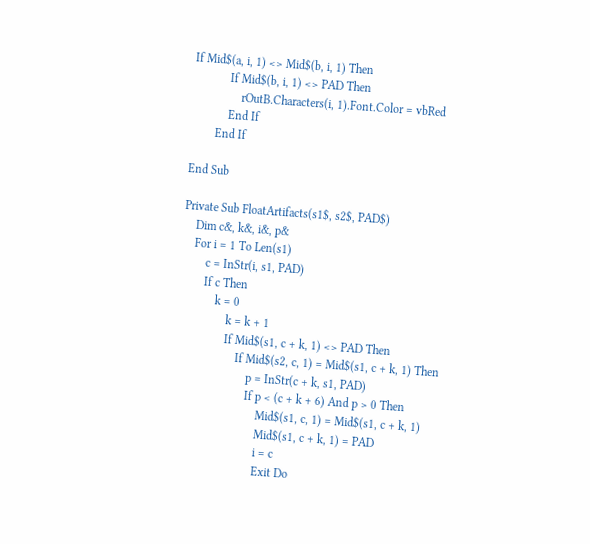If Mid$(a, i, 1) <> Mid$(b, i, 1) Then
            If Mid$(b, i, 1) <> PAD Then
                rOutB.Characters(i, 1).Font.Color = vbRed
            End If
        End If

End Sub

Private Sub FloatArtifacts(s1$, s2$, PAD$)
    Dim c&, k&, i&, p&
    For i = 1 To Len(s1)
        c = InStr(i, s1, PAD)
        If c Then
            k = 0
                k = k + 1
                If Mid$(s1, c + k, 1) <> PAD Then
                    If Mid$(s2, c, 1) = Mid$(s1, c + k, 1) Then
                        p = InStr(c + k, s1, PAD)
                        If p < (c + k + 6) And p > 0 Then
                            Mid$(s1, c, 1) = Mid$(s1, c + k, 1)
                            Mid$(s1, c + k, 1) = PAD
                            i = c
                            Exit Do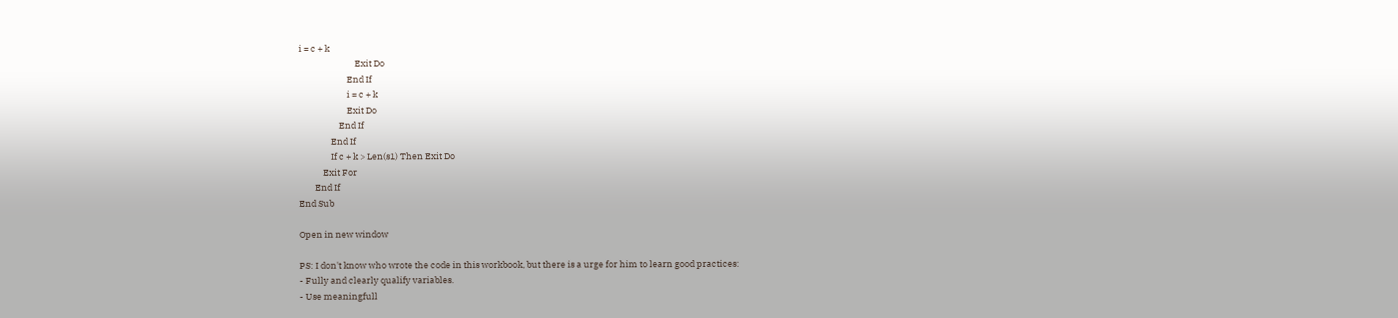i = c + k
                            Exit Do
                        End If
                        i = c + k
                        Exit Do
                    End If
                End If
                If c + k > Len(s1) Then Exit Do
            Exit For
        End If
End Sub

Open in new window

PS: I don't know who wrote the code in this workbook, but there is a urge for him to learn good practices:
- Fully and clearly qualify variables.
- Use meaningfull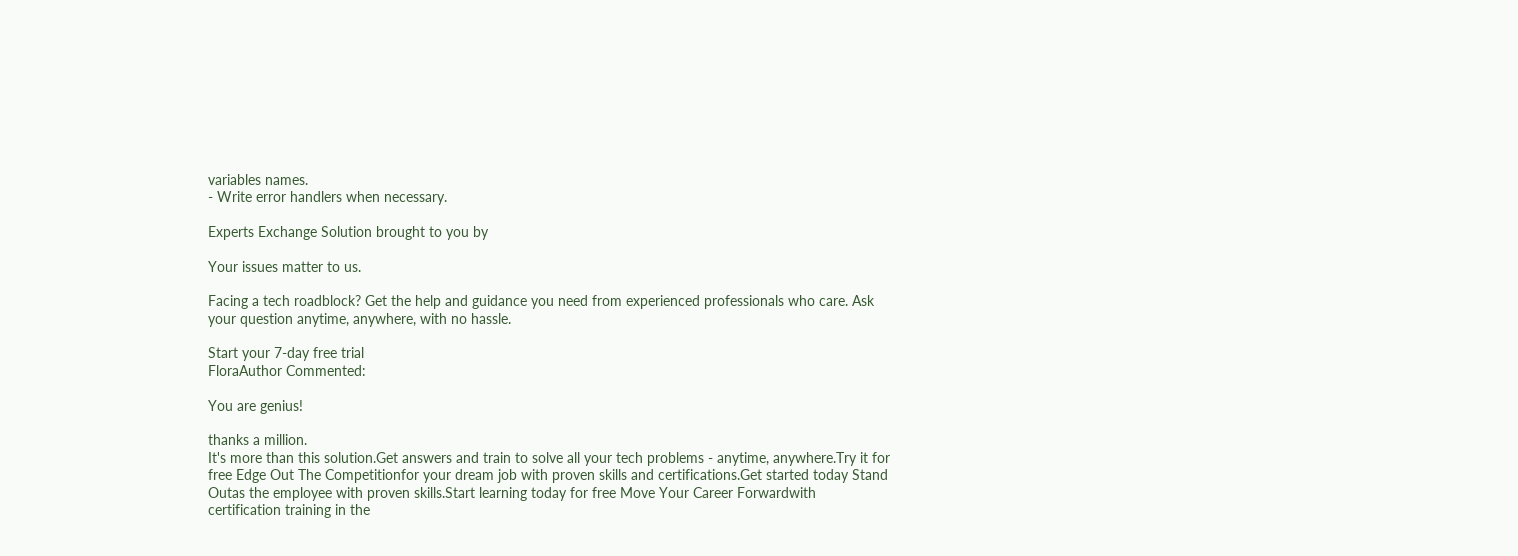variables names.
- Write error handlers when necessary.

Experts Exchange Solution brought to you by

Your issues matter to us.

Facing a tech roadblock? Get the help and guidance you need from experienced professionals who care. Ask your question anytime, anywhere, with no hassle.

Start your 7-day free trial
FloraAuthor Commented:

You are genius!

thanks a million.
It's more than this solution.Get answers and train to solve all your tech problems - anytime, anywhere.Try it for free Edge Out The Competitionfor your dream job with proven skills and certifications.Get started today Stand Outas the employee with proven skills.Start learning today for free Move Your Career Forwardwith certification training in the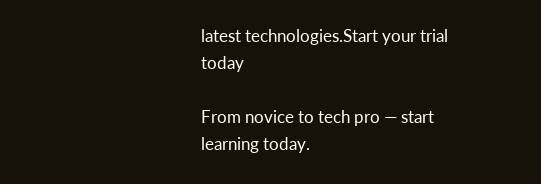latest technologies.Start your trial today

From novice to tech pro — start learning today.